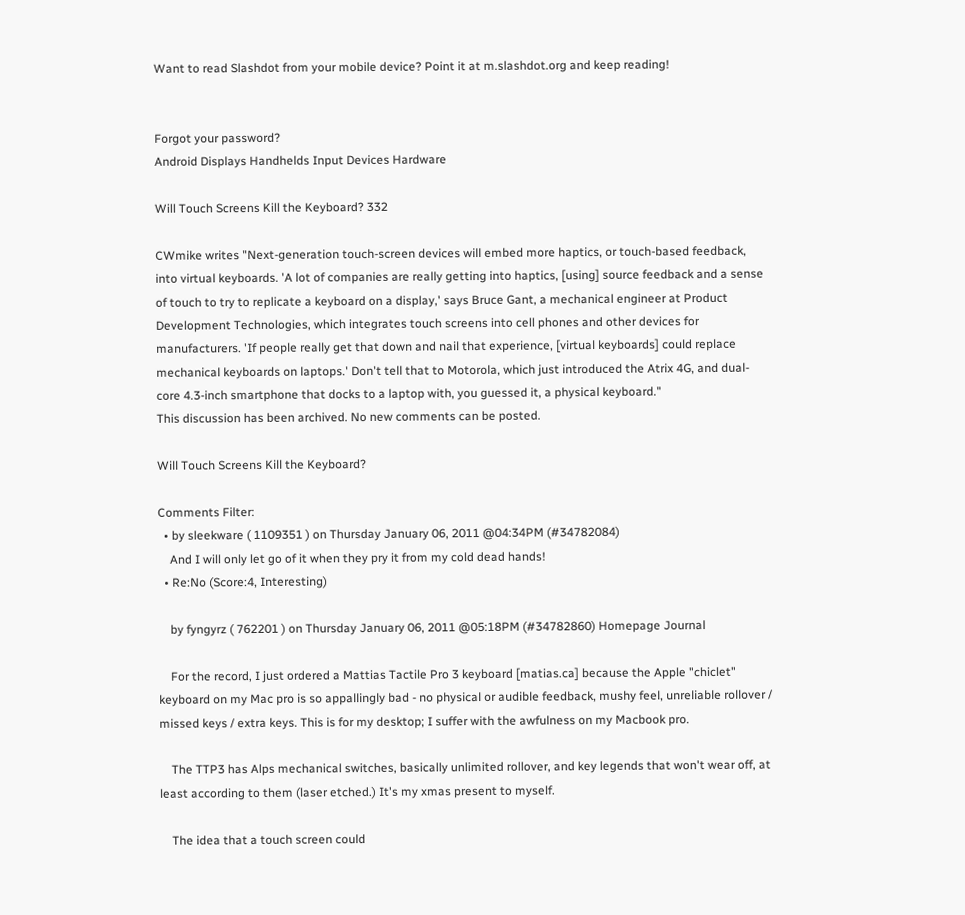Want to read Slashdot from your mobile device? Point it at m.slashdot.org and keep reading!


Forgot your password?
Android Displays Handhelds Input Devices Hardware

Will Touch Screens Kill the Keyboard? 332

CWmike writes "Next-generation touch-screen devices will embed more haptics, or touch-based feedback, into virtual keyboards. 'A lot of companies are really getting into haptics, [using] source feedback and a sense of touch to try to replicate a keyboard on a display,' says Bruce Gant, a mechanical engineer at Product Development Technologies, which integrates touch screens into cell phones and other devices for manufacturers. 'If people really get that down and nail that experience, [virtual keyboards] could replace mechanical keyboards on laptops.' Don't tell that to Motorola, which just introduced the Atrix 4G, and dual-core 4.3-inch smartphone that docks to a laptop with, you guessed it, a physical keyboard."
This discussion has been archived. No new comments can be posted.

Will Touch Screens Kill the Keyboard?

Comments Filter:
  • by sleekware ( 1109351 ) on Thursday January 06, 2011 @04:34PM (#34782084)
    And I will only let go of it when they pry it from my cold dead hands!
  • Re:No (Score:4, Interesting)

    by fyngyrz ( 762201 ) on Thursday January 06, 2011 @05:18PM (#34782860) Homepage Journal

    For the record, I just ordered a Mattias Tactile Pro 3 keyboard [matias.ca] because the Apple "chiclet" keyboard on my Mac pro is so appallingly bad - no physical or audible feedback, mushy feel, unreliable rollover / missed keys / extra keys. This is for my desktop; I suffer with the awfulness on my Macbook pro.

    The TTP3 has Alps mechanical switches, basically unlimited rollover, and key legends that won't wear off, at least according to them (laser etched.) It's my xmas present to myself.

    The idea that a touch screen could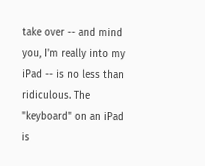take over -- and mind you, I'm really into my iPad -- is no less than ridiculous. The "keyboard" on an iPad is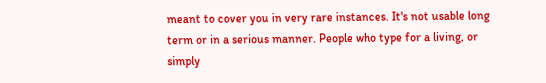meant to cover you in very rare instances. It's not usable long term or in a serious manner. People who type for a living, or simply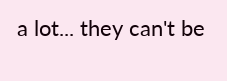a lot... they can't be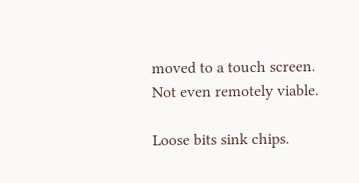moved to a touch screen. Not even remotely viable.

Loose bits sink chips.